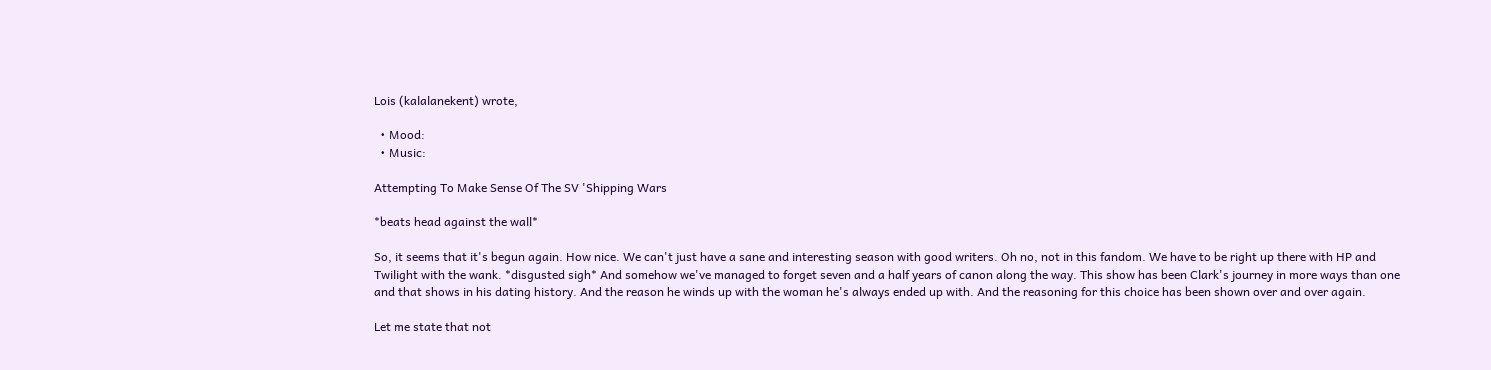Lois (kalalanekent) wrote,

  • Mood:
  • Music:

Attempting To Make Sense Of The SV 'Shipping Wars

*beats head against the wall*

So, it seems that it's begun again. How nice. We can't just have a sane and interesting season with good writers. Oh no, not in this fandom. We have to be right up there with HP and Twilight with the wank. *disgusted sigh* And somehow we've managed to forget seven and a half years of canon along the way. This show has been Clark's journey in more ways than one and that shows in his dating history. And the reason he winds up with the woman he's always ended up with. And the reasoning for this choice has been shown over and over again.

Let me state that not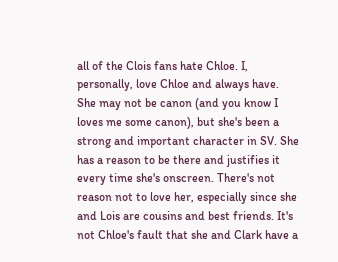all of the Clois fans hate Chloe. I, personally, love Chloe and always have. She may not be canon (and you know I loves me some canon), but she's been a strong and important character in SV. She has a reason to be there and justifies it every time she's onscreen. There's not reason not to love her, especially since she and Lois are cousins and best friends. It's not Chloe's fault that she and Clark have a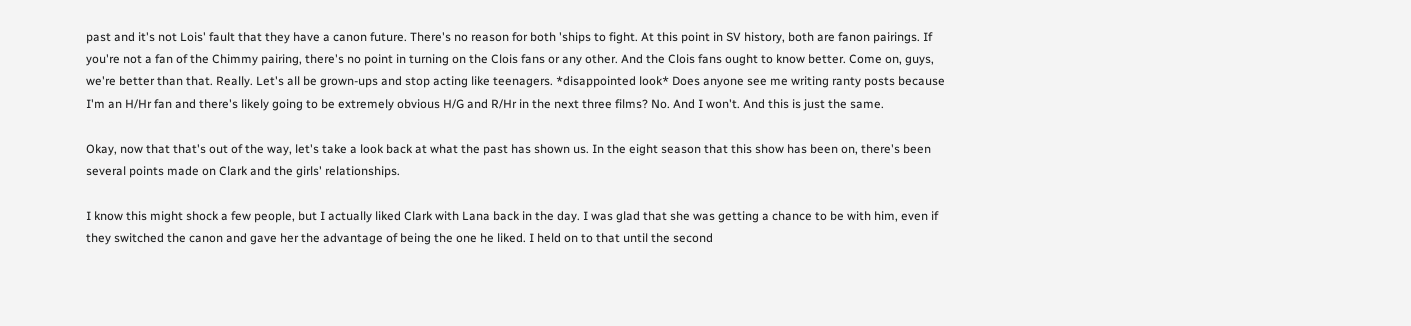past and it's not Lois' fault that they have a canon future. There's no reason for both 'ships to fight. At this point in SV history, both are fanon pairings. If you're not a fan of the Chimmy pairing, there's no point in turning on the Clois fans or any other. And the Clois fans ought to know better. Come on, guys, we're better than that. Really. Let's all be grown-ups and stop acting like teenagers. *disappointed look* Does anyone see me writing ranty posts because I'm an H/Hr fan and there's likely going to be extremely obvious H/G and R/Hr in the next three films? No. And I won't. And this is just the same.

Okay, now that that's out of the way, let's take a look back at what the past has shown us. In the eight season that this show has been on, there's been several points made on Clark and the girls' relationships.

I know this might shock a few people, but I actually liked Clark with Lana back in the day. I was glad that she was getting a chance to be with him, even if they switched the canon and gave her the advantage of being the one he liked. I held on to that until the second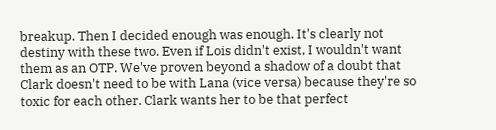breakup. Then I decided enough was enough. It's clearly not destiny with these two. Even if Lois didn't exist, I wouldn't want them as an OTP. We've proven beyond a shadow of a doubt that Clark doesn't need to be with Lana (vice versa) because they're so toxic for each other. Clark wants her to be that perfect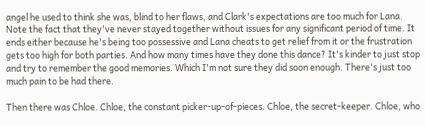angel he used to think she was, blind to her flaws, and Clark's expectations are too much for Lana. Note the fact that they've never stayed together without issues for any significant period of time. It ends either because he's being too possessive and Lana cheats to get relief from it or the frustration gets too high for both parties. And how many times have they done this dance? It's kinder to just stop and try to remember the good memories. Which I'm not sure they did soon enough. There's just too much pain to be had there.

Then there was Chloe. Chloe, the constant picker-up-of-pieces. Chloe, the secret-keeper. Chloe, who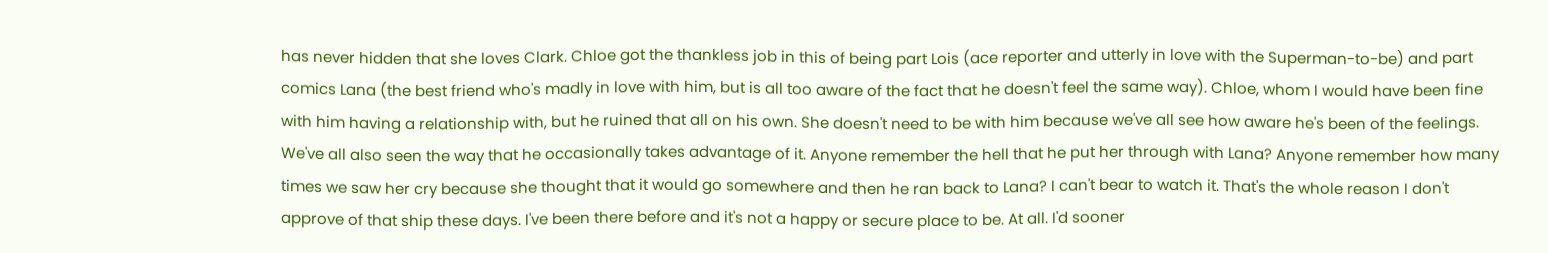has never hidden that she loves Clark. Chloe got the thankless job in this of being part Lois (ace reporter and utterly in love with the Superman-to-be) and part comics Lana (the best friend who's madly in love with him, but is all too aware of the fact that he doesn't feel the same way). Chloe, whom I would have been fine with him having a relationship with, but he ruined that all on his own. She doesn't need to be with him because we've all see how aware he's been of the feelings. We've all also seen the way that he occasionally takes advantage of it. Anyone remember the hell that he put her through with Lana? Anyone remember how many times we saw her cry because she thought that it would go somewhere and then he ran back to Lana? I can't bear to watch it. That's the whole reason I don't approve of that ship these days. I've been there before and it's not a happy or secure place to be. At all. I'd sooner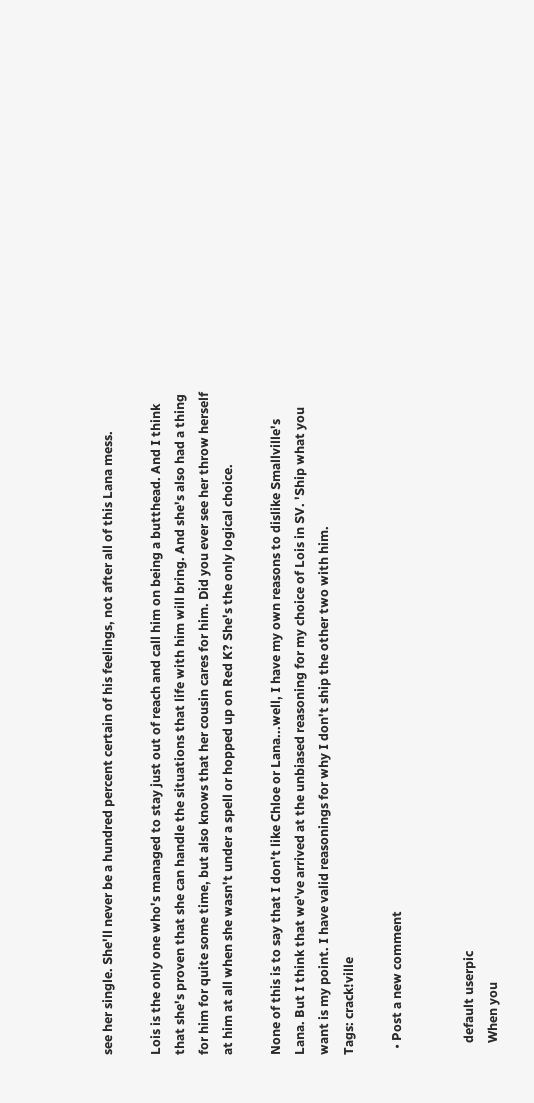see her single. She'll never be a hundred percent certain of his feelings, not after all of this Lana mess.

Lois is the only one who's managed to stay just out of reach and call him on being a butthead. And I think that she's proven that she can handle the situations that life with him will bring. And she's also had a thing for him for quite some time, but also knows that her cousin cares for him. Did you ever see her throw herself at him at all when she wasn't under a spell or hopped up on Red K? She's the only logical choice.

None of this is to say that I don't like Chloe or Lana...well, I have my own reasons to dislike Smallville's Lana. But I think that we've arrived at the unbiased reasoning for my choice of Lois in SV. 'Ship what you want is my point. I have valid reasonings for why I don't ship the other two with him.
Tags: crack!ville

  • Post a new comment


    default userpic
    When you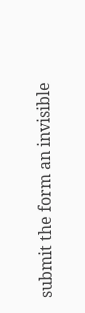submit the form an invisible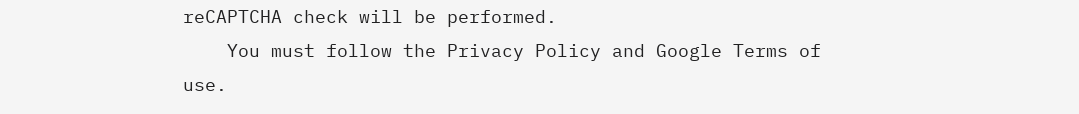reCAPTCHA check will be performed.
    You must follow the Privacy Policy and Google Terms of use.